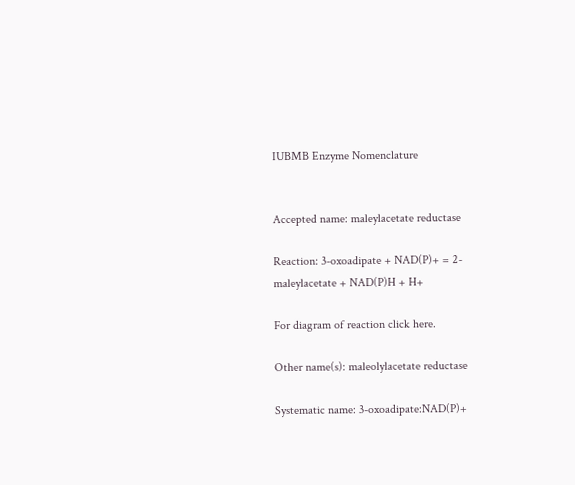IUBMB Enzyme Nomenclature


Accepted name: maleylacetate reductase

Reaction: 3-oxoadipate + NAD(P)+ = 2-maleylacetate + NAD(P)H + H+

For diagram of reaction click here.

Other name(s): maleolylacetate reductase

Systematic name: 3-oxoadipate:NAD(P)+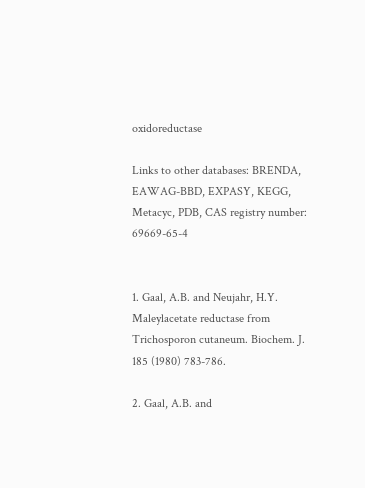oxidoreductase

Links to other databases: BRENDA, EAWAG-BBD, EXPASY, KEGG, Metacyc, PDB, CAS registry number: 69669-65-4


1. Gaal, A.B. and Neujahr, H.Y. Maleylacetate reductase from Trichosporon cutaneum. Biochem. J. 185 (1980) 783-786.

2. Gaal, A.B. and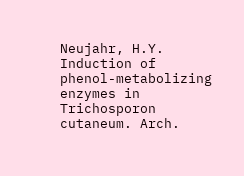Neujahr, H.Y. Induction of phenol-metabolizing enzymes in Trichosporon cutaneum. Arch.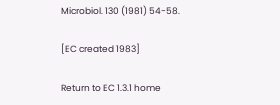Microbiol. 130 (1981) 54-58.

[EC created 1983]

Return to EC 1.3.1 home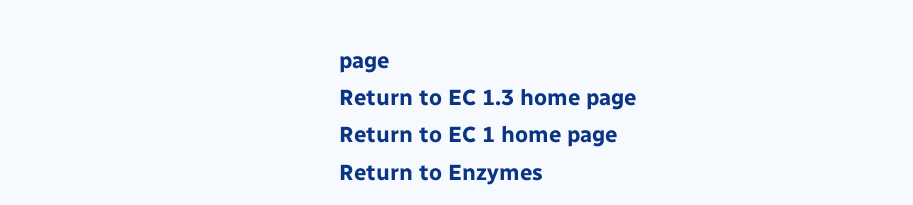page
Return to EC 1.3 home page
Return to EC 1 home page
Return to Enzymes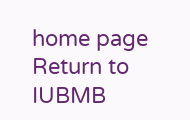home page
Return to IUBMB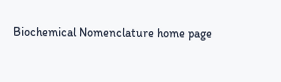Biochemical Nomenclature home page